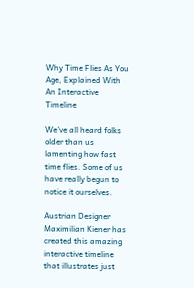Why Time Flies As You Age, Explained With An Interactive Timeline

We’ve all heard folks older than us lamenting how fast time flies. Some of us have really begun to notice it ourselves.

Austrian Designer Maximilian Kiener has created this amazing interactive timeline that illustrates just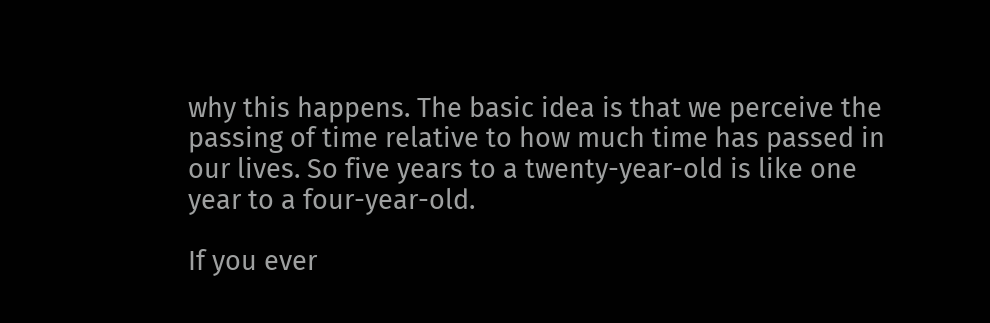why this happens. The basic idea is that we perceive the passing of time relative to how much time has passed in our lives. So five years to a twenty-year-old is like one year to a four-year-old.

If you ever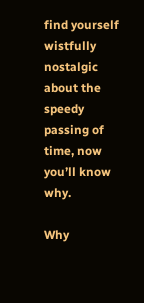find yourself wistfully nostalgic about the speedy passing of time, now you’ll know why.

Why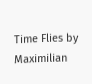Time Flies by Maximilian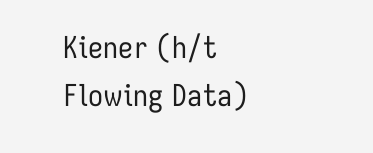Kiener (h/t Flowing Data)